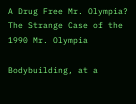A Drug Free Mr. Olympia? The Strange Case of the 1990 Mr. Olympia

Bodybuilding, at a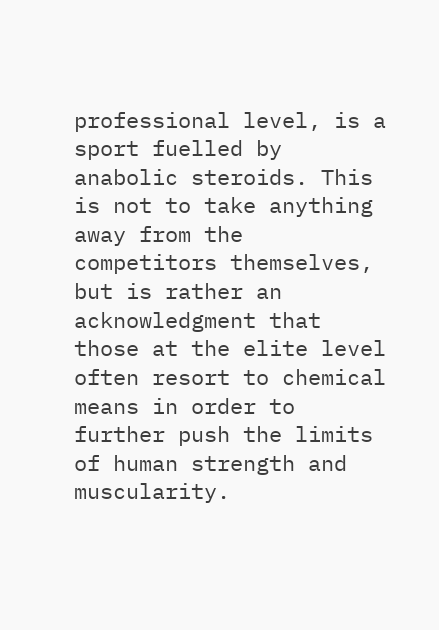professional level, is a sport fuelled by anabolic steroids. This is not to take anything away from the competitors themselves, but is rather an acknowledgment that those at the elite level often resort to chemical means in order to further push the limits of human strength and muscularity.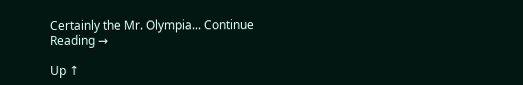Certainly the Mr. Olympia... Continue Reading →

Up ↑